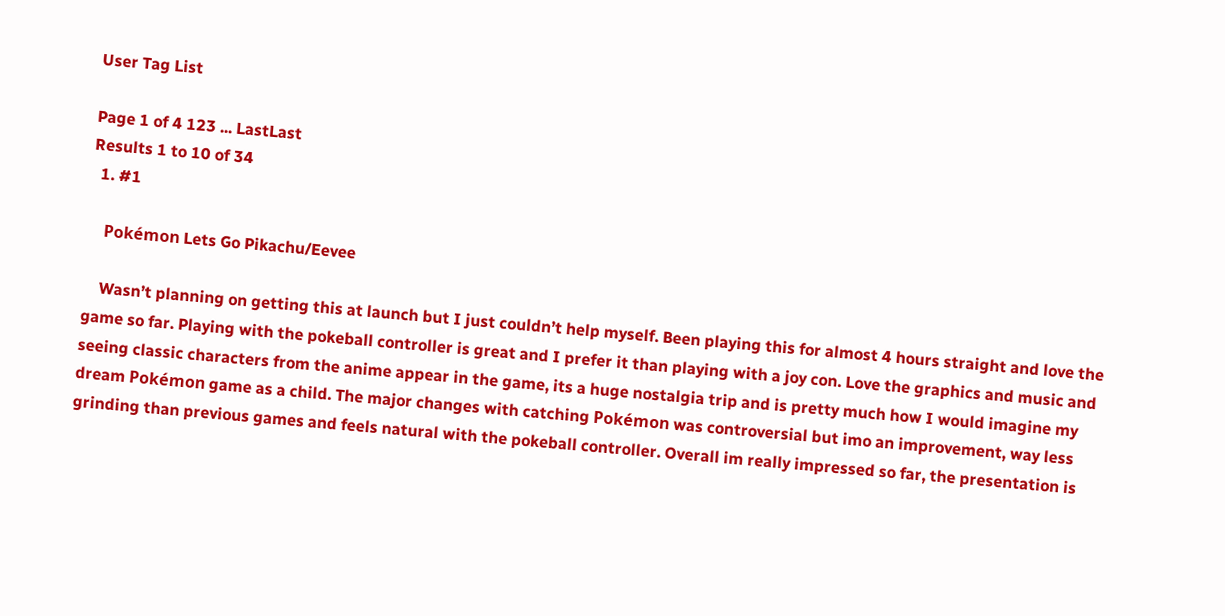User Tag List

Page 1 of 4 123 ... LastLast
Results 1 to 10 of 34
  1. #1

    Pokémon Lets Go Pikachu/Eevee

    Wasn’t planning on getting this at launch but I just couldn’t help myself. Been playing this for almost 4 hours straight and love the game so far. Playing with the pokeball controller is great and I prefer it than playing with a joy con. Love the graphics and music and seeing classic characters from the anime appear in the game, its a huge nostalgia trip and is pretty much how I would imagine my dream Pokémon game as a child. The major changes with catching Pokémon was controversial but imo an improvement, way less grinding than previous games and feels natural with the pokeball controller. Overall im really impressed so far, the presentation is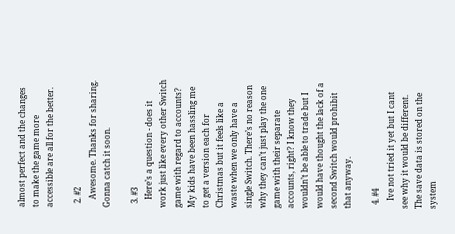almost perfect and the changes to make the game more accessible are all for the better.

  2. #2
    Awesome. Thanks for sharing. Gonna catch it soon.

  3. #3
    Here’s a question - does it work just like every other Switch game with regard to accounts? My kids have been hassling me to get a version each for Christmas but it feels like a waste when we only have a single Switch. There’s no reason why they can’t just play the one game with their separate accounts, right? I know they wouldn’t be able to trade but I would have thought the lack of a second Switch would prohibit that anyway.

  4. #4
    Ive not tried it yet but I cant see why it would be different. The save data is stored on the system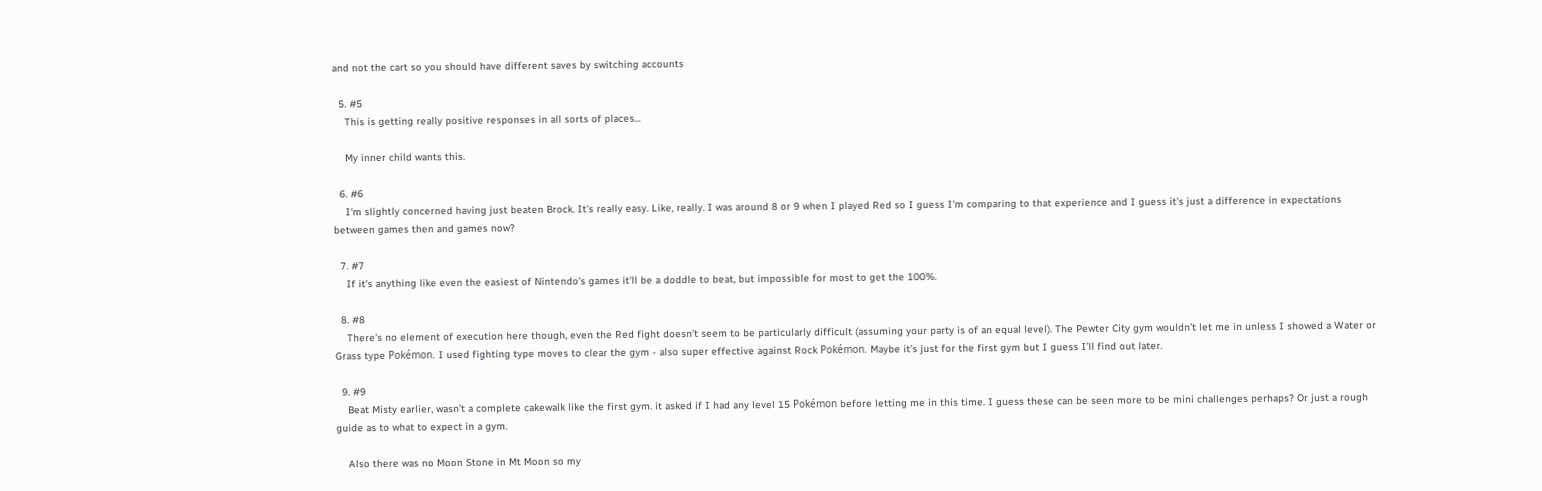and not the cart so you should have different saves by switching accounts

  5. #5
    This is getting really positive responses in all sorts of places...

    My inner child wants this.

  6. #6
    I'm slightly concerned having just beaten Brock. It's really easy. Like, really. I was around 8 or 9 when I played Red so I guess I'm comparing to that experience and I guess it's just a difference in expectations between games then and games now?

  7. #7
    If it's anything like even the easiest of Nintendo's games it'll be a doddle to beat, but impossible for most to get the 100%.

  8. #8
    There’s no element of execution here though, even the Red fight doesn’t seem to be particularly difficult (assuming your party is of an equal level). The Pewter City gym wouldn’t let me in unless I showed a Water or Grass type Pokémon. I used fighting type moves to clear the gym - also super effective against Rock Pokémon. Maybe it’s just for the first gym but I guess I’ll find out later.

  9. #9
    Beat Misty earlier, wasn’t a complete cakewalk like the first gym. it asked if I had any level 15 Pokémon before letting me in this time. I guess these can be seen more to be mini challenges perhaps? Or just a rough guide as to what to expect in a gym.

    Also there was no Moon Stone in Mt Moon so my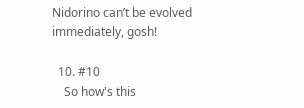Nidorino can’t be evolved immediately, gosh!

  10. #10
    So how's this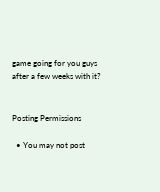game going for you guys after a few weeks with it?


Posting Permissions

  • You may not post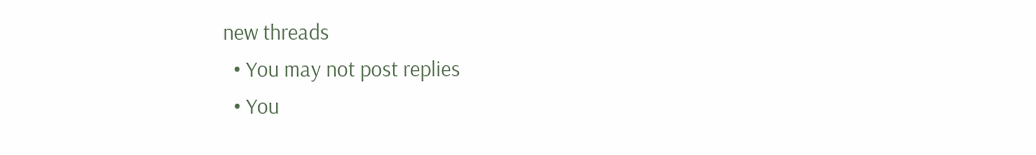new threads
  • You may not post replies
  • You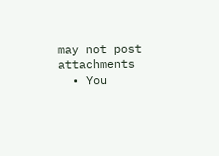may not post attachments
  • You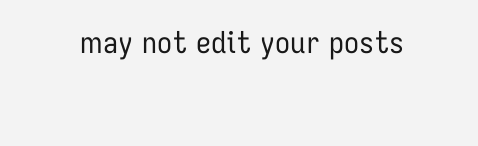may not edit your posts